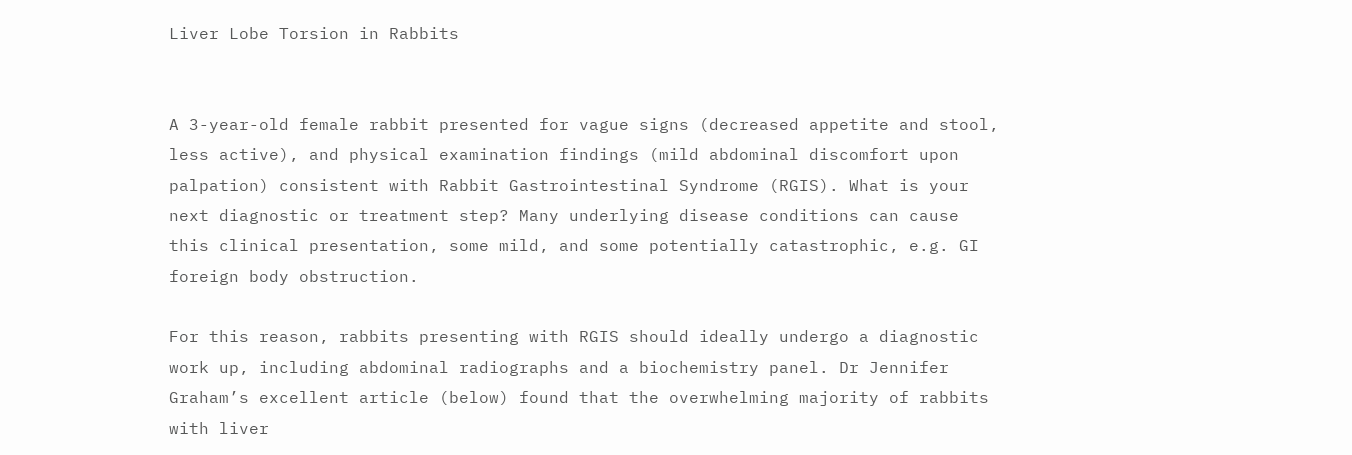Liver Lobe Torsion in Rabbits


A 3-year-old female rabbit presented for vague signs (decreased appetite and stool, less active), and physical examination findings (mild abdominal discomfort upon palpation) consistent with Rabbit Gastrointestinal Syndrome (RGIS). What is your next diagnostic or treatment step? Many underlying disease conditions can cause this clinical presentation, some mild, and some potentially catastrophic, e.g. GI foreign body obstruction.

For this reason, rabbits presenting with RGIS should ideally undergo a diagnostic work up, including abdominal radiographs and a biochemistry panel. Dr Jennifer Graham’s excellent article (below) found that the overwhelming majority of rabbits with liver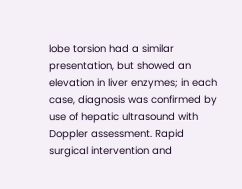lobe torsion had a similar presentation, but showed an elevation in liver enzymes; in each case, diagnosis was confirmed by use of hepatic ultrasound with Doppler assessment. Rapid surgical intervention and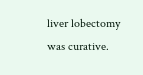liver lobectomy was curative.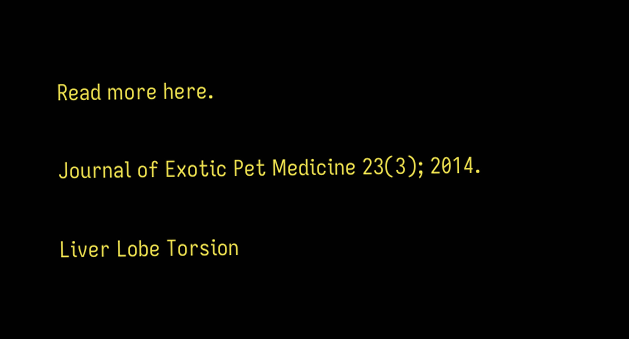Read more here.

Journal of Exotic Pet Medicine 23(3); 2014.

Liver Lobe Torsion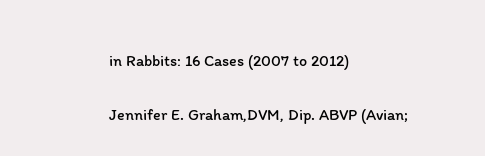in Rabbits: 16 Cases (2007 to 2012)

Jennifer E. Graham,DVM, Dip. ABVP (Avian;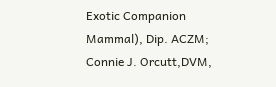Exotic Companion Mammal), Dip. ACZM; Connie J. Orcutt,DVM,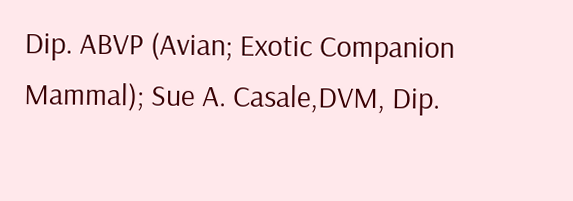Dip. ABVP (Avian; Exotic Companion Mammal); Sue A. Casale,DVM, Dip.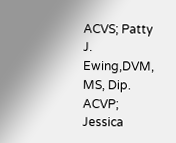ACVS; Patty J. Ewing,DVM, MS, Dip. ACVP; Jessica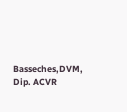Basseches,DVM, Dip. ACVR